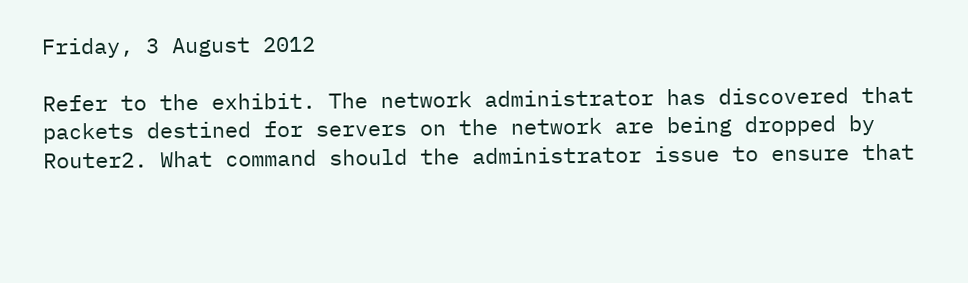Friday, 3 August 2012

Refer to the exhibit. The network administrator has discovered that packets destined for servers on the network are being dropped by Router2. What command should the administrator issue to ensure that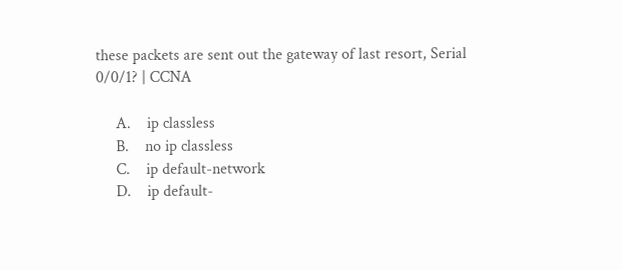these packets are sent out the gateway of last resort, Serial 0/0/1? | CCNA

     A.    ip classless
     B.    no ip classless
     C.    ip default-network
     D.    ip default-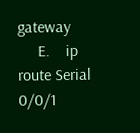gateway
     E.    ip route Serial 0/0/1